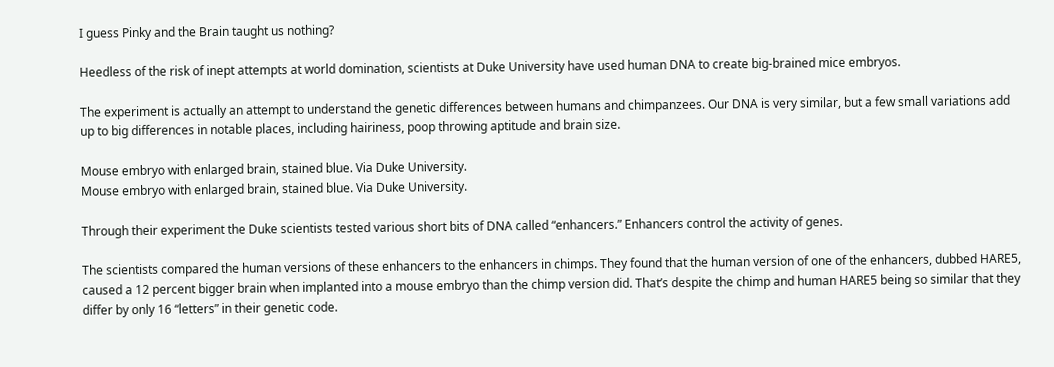I guess Pinky and the Brain taught us nothing?

Heedless of the risk of inept attempts at world domination, scientists at Duke University have used human DNA to create big-brained mice embryos.

The experiment is actually an attempt to understand the genetic differences between humans and chimpanzees. Our DNA is very similar, but a few small variations add up to big differences in notable places, including hairiness, poop throwing aptitude and brain size.

Mouse embryo with enlarged brain, stained blue. Via Duke University.
Mouse embryo with enlarged brain, stained blue. Via Duke University.

Through their experiment the Duke scientists tested various short bits of DNA called “enhancers.” Enhancers control the activity of genes.

The scientists compared the human versions of these enhancers to the enhancers in chimps. They found that the human version of one of the enhancers, dubbed HARE5, caused a 12 percent bigger brain when implanted into a mouse embryo than the chimp version did. That’s despite the chimp and human HARE5 being so similar that they differ by only 16 “letters” in their genetic code.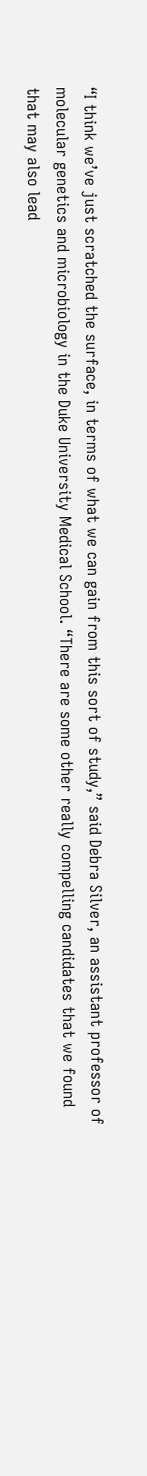“I think we’ve just scratched the surface, in terms of what we can gain from this sort of study,” said Debra Silver, an assistant professor of molecular genetics and microbiology in the Duke University Medical School. “There are some other really compelling candidates that we found that may also lead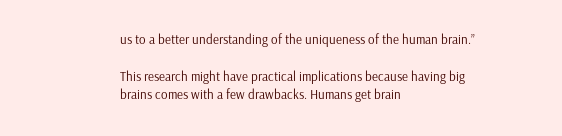us to a better understanding of the uniqueness of the human brain.”

This research might have practical implications because having big brains comes with a few drawbacks. Humans get brain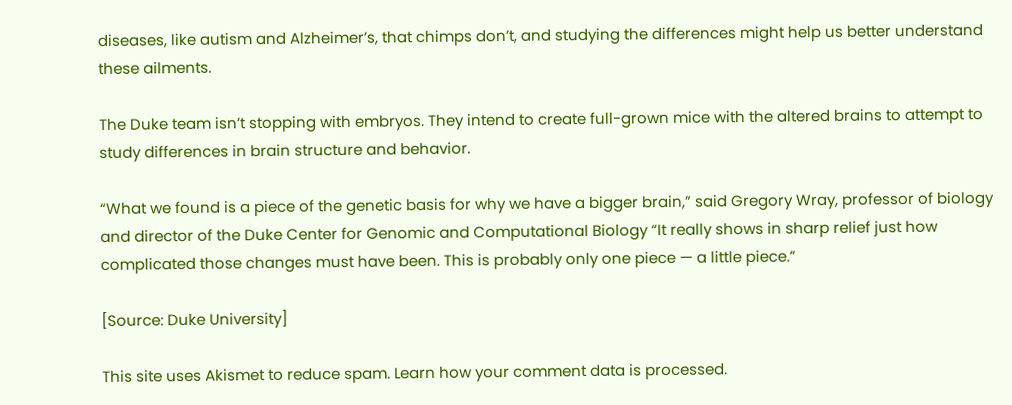diseases, like autism and Alzheimer’s, that chimps don’t, and studying the differences might help us better understand these ailments.

The Duke team isn’t stopping with embryos. They intend to create full-grown mice with the altered brains to attempt to study differences in brain structure and behavior.

“What we found is a piece of the genetic basis for why we have a bigger brain,” said Gregory Wray, professor of biology and director of the Duke Center for Genomic and Computational Biology “It really shows in sharp relief just how complicated those changes must have been. This is probably only one piece — a little piece.”

[Source: Duke University]

This site uses Akismet to reduce spam. Learn how your comment data is processed.